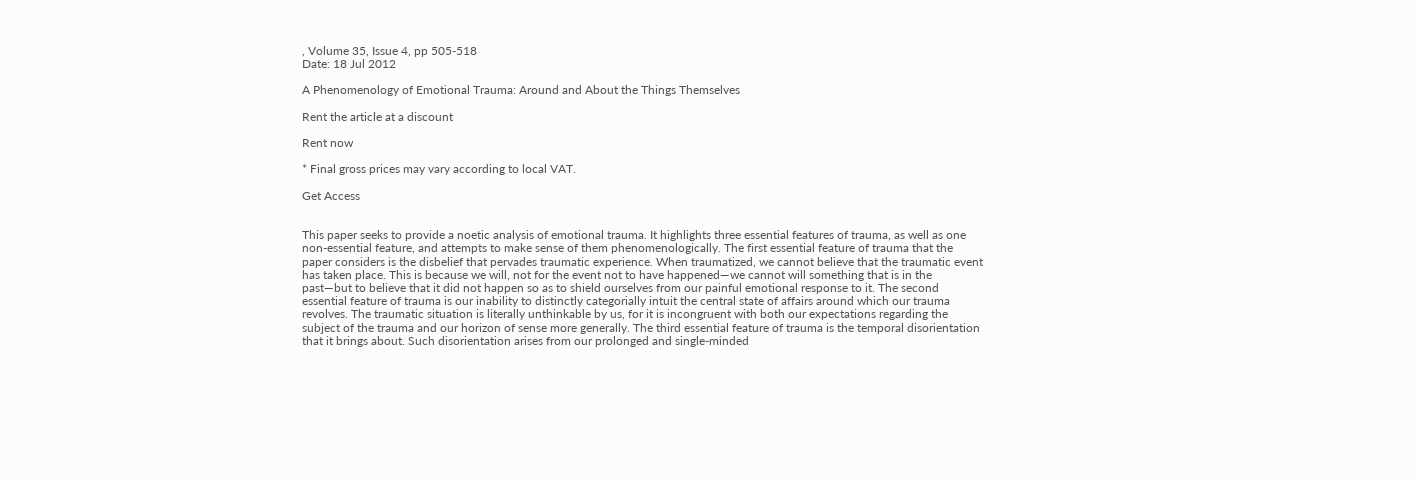, Volume 35, Issue 4, pp 505-518
Date: 18 Jul 2012

A Phenomenology of Emotional Trauma: Around and About the Things Themselves

Rent the article at a discount

Rent now

* Final gross prices may vary according to local VAT.

Get Access


This paper seeks to provide a noetic analysis of emotional trauma. It highlights three essential features of trauma, as well as one non-essential feature, and attempts to make sense of them phenomenologically. The first essential feature of trauma that the paper considers is the disbelief that pervades traumatic experience. When traumatized, we cannot believe that the traumatic event has taken place. This is because we will, not for the event not to have happened—we cannot will something that is in the past—but to believe that it did not happen so as to shield ourselves from our painful emotional response to it. The second essential feature of trauma is our inability to distinctly categorially intuit the central state of affairs around which our trauma revolves. The traumatic situation is literally unthinkable by us, for it is incongruent with both our expectations regarding the subject of the trauma and our horizon of sense more generally. The third essential feature of trauma is the temporal disorientation that it brings about. Such disorientation arises from our prolonged and single-minded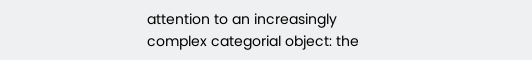attention to an increasingly complex categorial object: the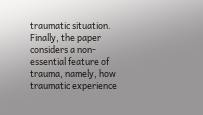traumatic situation. Finally, the paper considers a non-essential feature of trauma, namely, how traumatic experience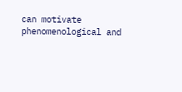can motivate phenomenological and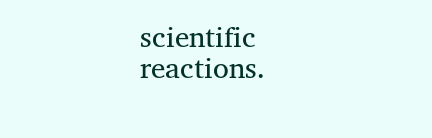scientific reactions.